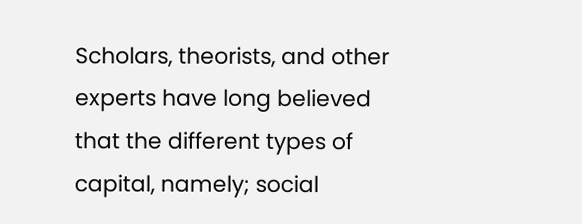Scholars, theorists, and other experts have long believed that the different types of capital, namely; social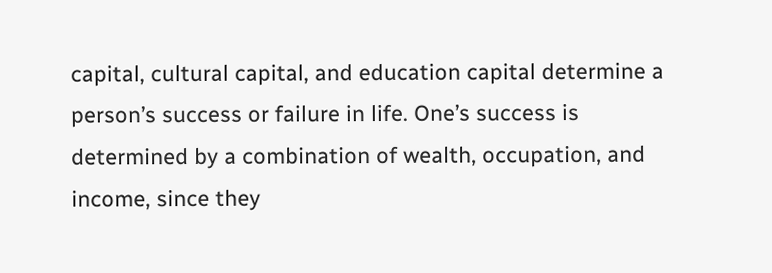capital, cultural capital, and education capital determine a person’s success or failure in life. One’s success is determined by a combination of wealth, occupation, and income, since they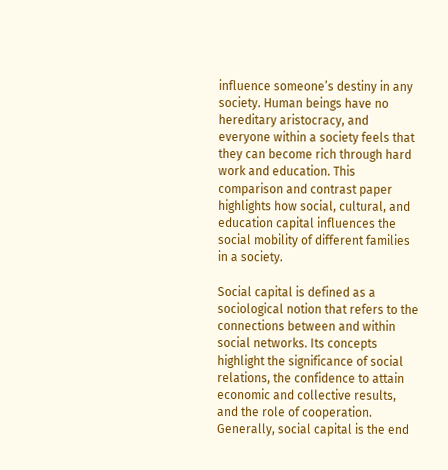influence someone’s destiny in any society. Human beings have no hereditary aristocracy, and everyone within a society feels that they can become rich through hard work and education. This comparison and contrast paper highlights how social, cultural, and education capital influences the social mobility of different families in a society.

Social capital is defined as a sociological notion that refers to the connections between and within social networks. Its concepts highlight the significance of social relations, the confidence to attain economic and collective results, and the role of cooperation. Generally, social capital is the end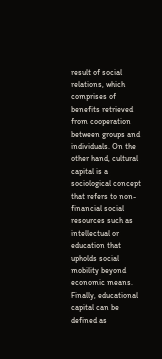result of social relations, which comprises of benefits retrieved from cooperation between groups and individuals. On the other hand, cultural capital is a sociological concept that refers to non-financial social resources such as intellectual or education that upholds social mobility beyond economic means. Finally, educational capital can be defined as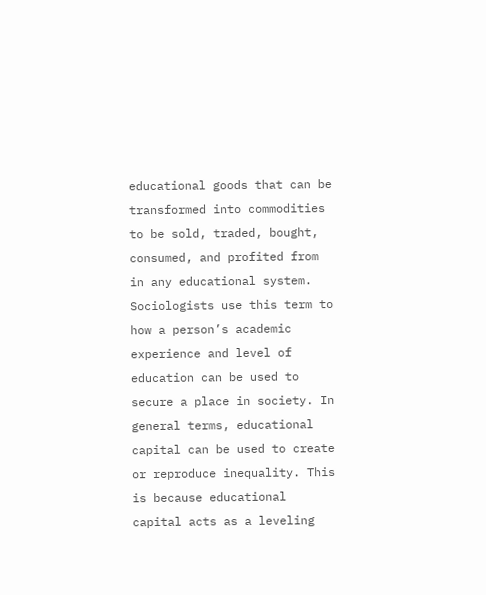educational goods that can be transformed into commodities to be sold, traded, bought, consumed, and profited from in any educational system. Sociologists use this term to how a person’s academic experience and level of education can be used to secure a place in society. In general terms, educational capital can be used to create or reproduce inequality. This is because educational capital acts as a leveling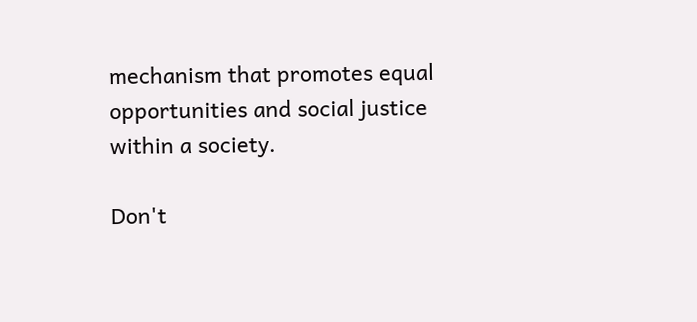mechanism that promotes equal opportunities and social justice within a society.

Don't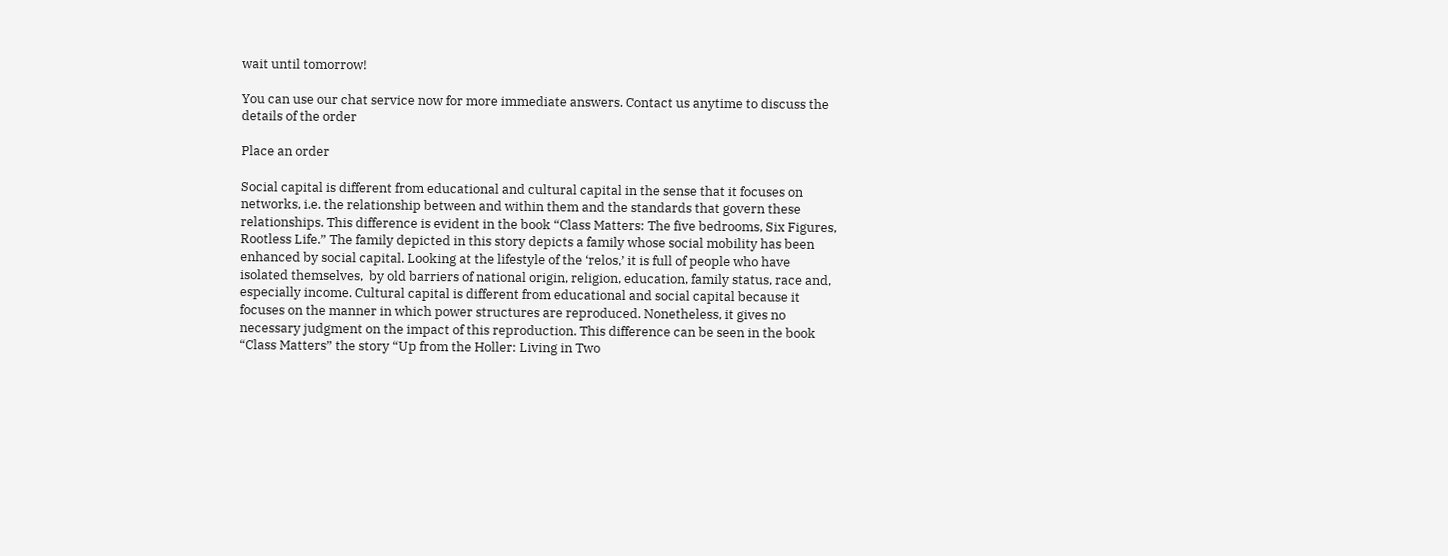wait until tomorrow!

You can use our chat service now for more immediate answers. Contact us anytime to discuss the details of the order

Place an order

Social capital is different from educational and cultural capital in the sense that it focuses on networks, i.e. the relationship between and within them and the standards that govern these relationships. This difference is evident in the book “Class Matters: The five bedrooms, Six Figures, Rootless Life.” The family depicted in this story depicts a family whose social mobility has been enhanced by social capital. Looking at the lifestyle of the ‘relos,’ it is full of people who have isolated themselves,  by old barriers of national origin, religion, education, family status, race and, especially income. Cultural capital is different from educational and social capital because it focuses on the manner in which power structures are reproduced. Nonetheless, it gives no necessary judgment on the impact of this reproduction. This difference can be seen in the book “Class Matters” the story “Up from the Holler: Living in Two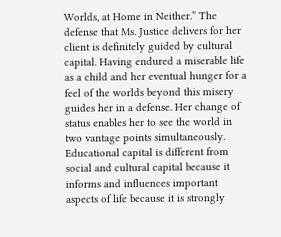Worlds, at Home in Neither.” The defense that Ms. Justice delivers for her client is definitely guided by cultural capital. Having endured a miserable life as a child and her eventual hunger for a feel of the worlds beyond this misery guides her in a defense. Her change of status enables her to see the world in two vantage points simultaneously. Educational capital is different from social and cultural capital because it informs and influences important aspects of life because it is strongly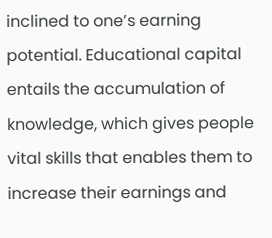inclined to one’s earning potential. Educational capital entails the accumulation of knowledge, which gives people vital skills that enables them to increase their earnings and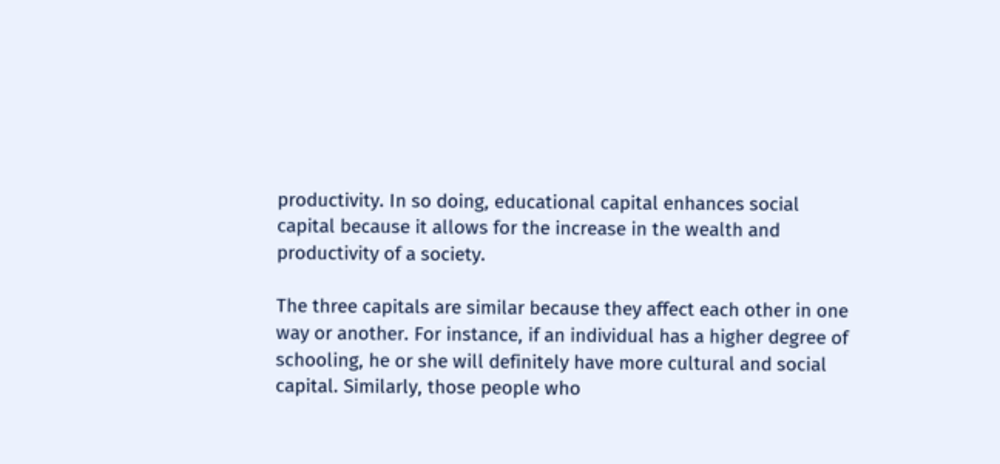productivity. In so doing, educational capital enhances social capital because it allows for the increase in the wealth and productivity of a society.

The three capitals are similar because they affect each other in one way or another. For instance, if an individual has a higher degree of schooling, he or she will definitely have more cultural and social capital. Similarly, those people who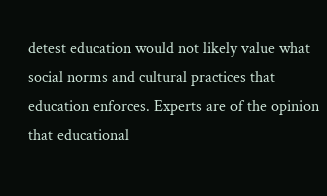detest education would not likely value what social norms and cultural practices that education enforces. Experts are of the opinion that educational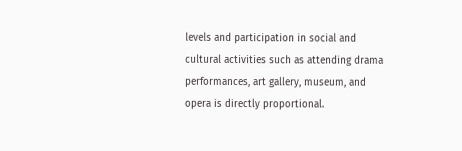levels and participation in social and cultural activities such as attending drama performances, art gallery, museum, and opera is directly proportional.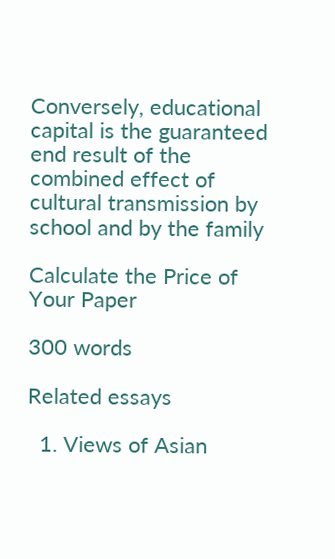Conversely, educational capital is the guaranteed end result of the combined effect of cultural transmission by school and by the family

Calculate the Price of Your Paper

300 words

Related essays

  1. Views of Asian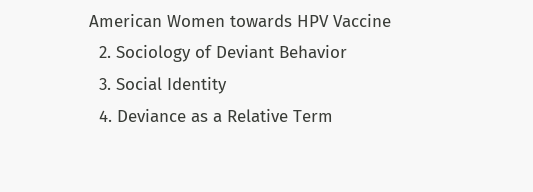American Women towards HPV Vaccine
  2. Sociology of Deviant Behavior
  3. Social Identity
  4. Deviance as a Relative Term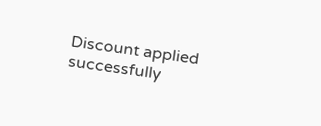Discount applied successfully